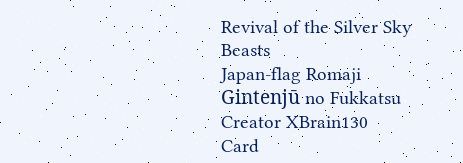Revival of the Silver Sky Beasts
Japan-flag Romaji Gintenjū no Fukkatsu
Creator XBrain130
Card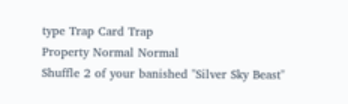type Trap Card Trap
Property Normal Normal
Shuffle 2 of your banished "Silver Sky Beast"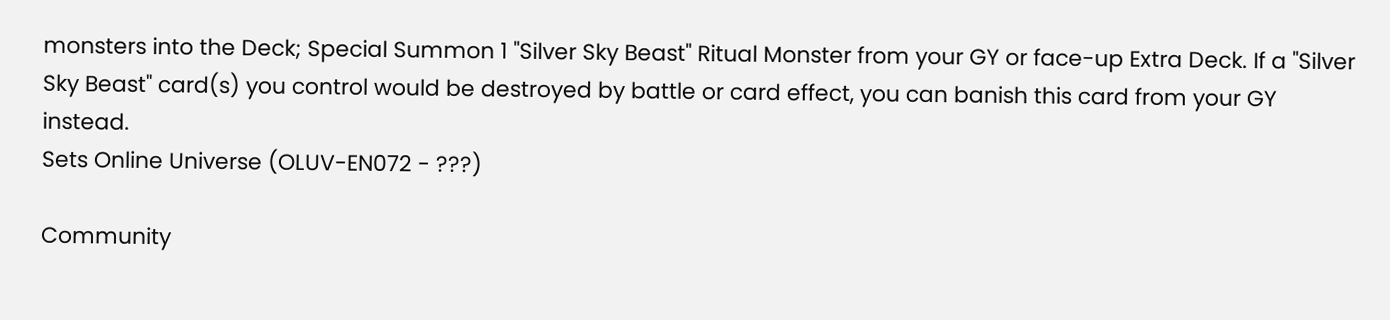monsters into the Deck; Special Summon 1 "Silver Sky Beast" Ritual Monster from your GY or face-up Extra Deck. If a "Silver Sky Beast" card(s) you control would be destroyed by battle or card effect, you can banish this card from your GY instead.
Sets Online Universe (OLUV-EN072 - ???)

Community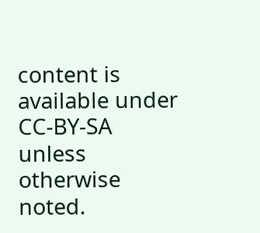content is available under CC-BY-SA unless otherwise noted.